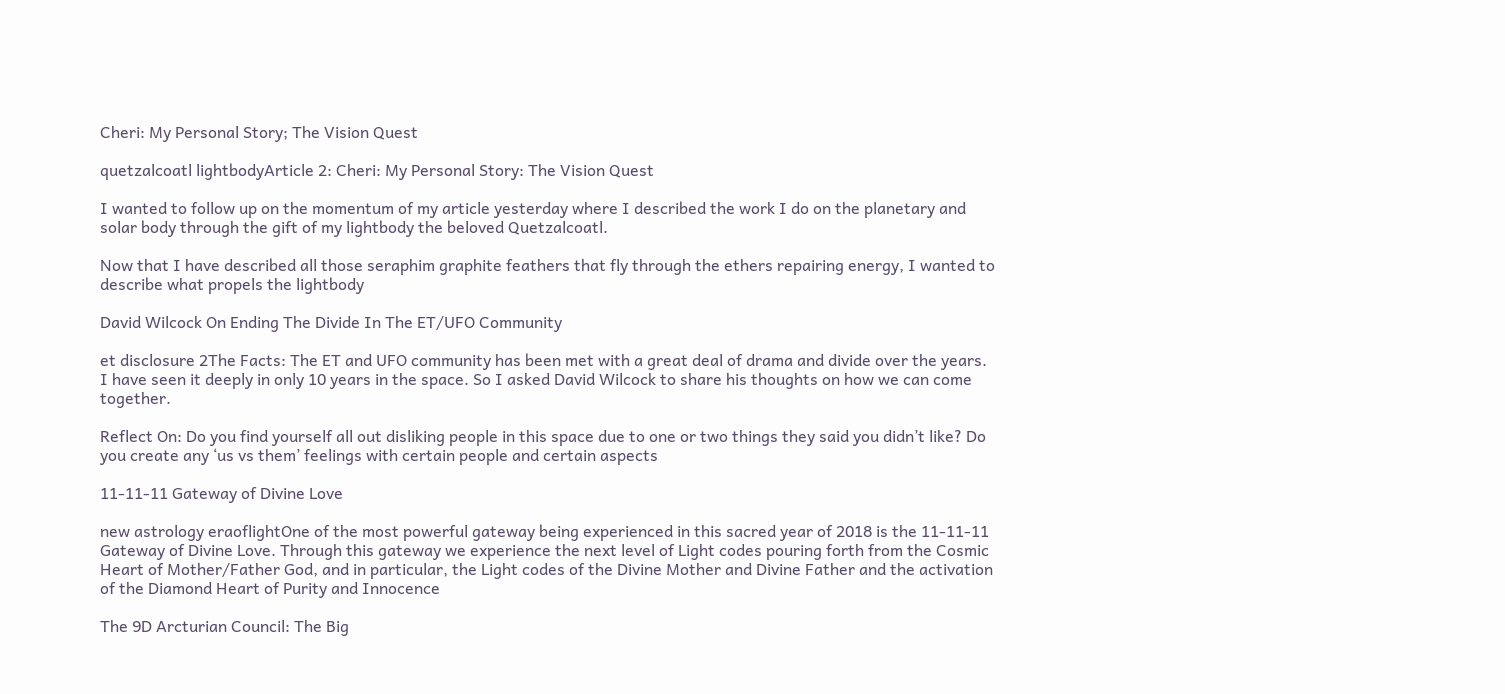Cheri: My Personal Story; The Vision Quest

quetzalcoatl lightbodyArticle 2: Cheri: My Personal Story: The Vision Quest

I wanted to follow up on the momentum of my article yesterday where I described the work I do on the planetary and solar body through the gift of my lightbody the beloved Quetzalcoatl.

Now that I have described all those seraphim graphite feathers that fly through the ethers repairing energy, I wanted to describe what propels the lightbody

David Wilcock On Ending The Divide In The ET/UFO Community

et disclosure 2The Facts: The ET and UFO community has been met with a great deal of drama and divide over the years. I have seen it deeply in only 10 years in the space. So I asked David Wilcock to share his thoughts on how we can come together.

Reflect On: Do you find yourself all out disliking people in this space due to one or two things they said you didn’t like? Do you create any ‘us vs them’ feelings with certain people and certain aspects

11-11-11 Gateway of Divine Love

new astrology eraoflightOne of the most powerful gateway being experienced in this sacred year of 2018 is the 11-11-11 Gateway of Divine Love. Through this gateway we experience the next level of Light codes pouring forth from the Cosmic Heart of Mother/Father God, and in particular, the Light codes of the Divine Mother and Divine Father and the activation of the Diamond Heart of Purity and Innocence

The 9D Arcturian Council: The Big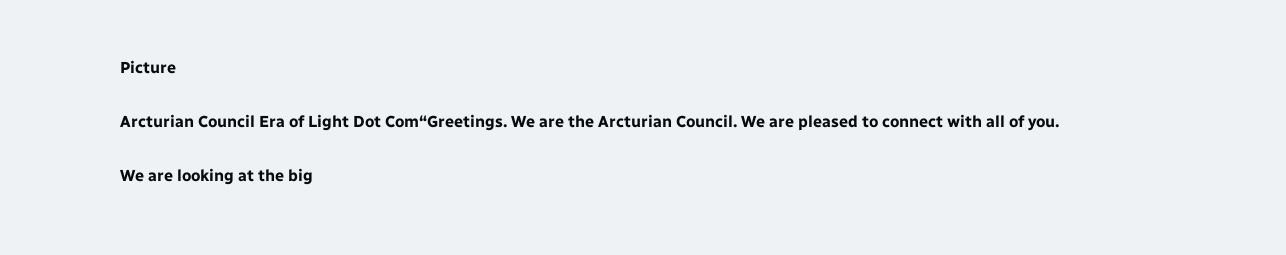Picture

Arcturian Council Era of Light Dot Com“Greetings. We are the Arcturian Council. We are pleased to connect with all of you.

We are looking at the big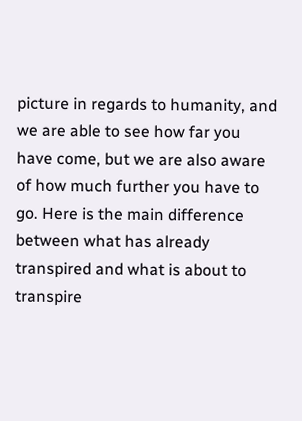picture in regards to humanity, and we are able to see how far you have come, but we are also aware of how much further you have to go. Here is the main difference between what has already transpired and what is about to transpire